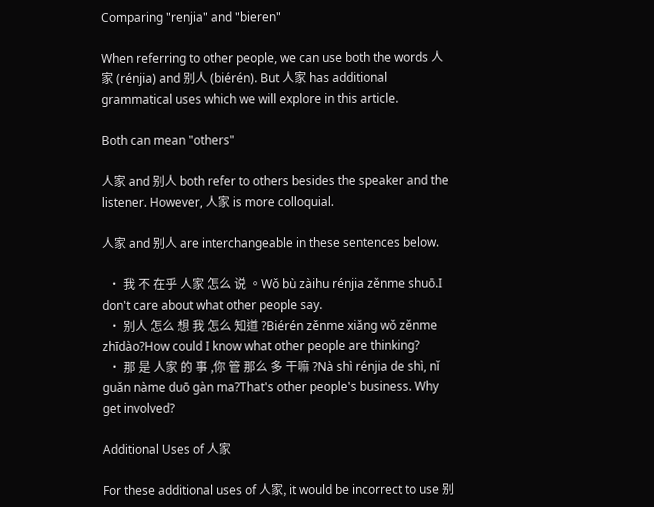Comparing "renjia" and "bieren"

When referring to other people, we can use both the words 人家 (rénjia) and 别人 (biérén). But 人家 has additional grammatical uses which we will explore in this article.

Both can mean "others"

人家 and 别人 both refer to others besides the speaker and the listener. However, 人家 is more colloquial.

人家 and 别人 are interchangeable in these sentences below.

  • 我 不 在乎 人家 怎么 说 。Wǒ bù zàihu rénjia zěnme shuō.I don't care about what other people say.
  • 别人 怎么 想 我 怎么 知道 ?Biérén zěnme xiǎng wǒ zěnme zhīdào?How could I know what other people are thinking?
  • 那 是 人家 的 事 ,你 管 那么 多 干嘛 ?Nà shì rénjia de shì, nǐ guǎn nàme duō gàn ma?That's other people's business. Why get involved?

Additional Uses of 人家

For these additional uses of 人家, it would be incorrect to use 别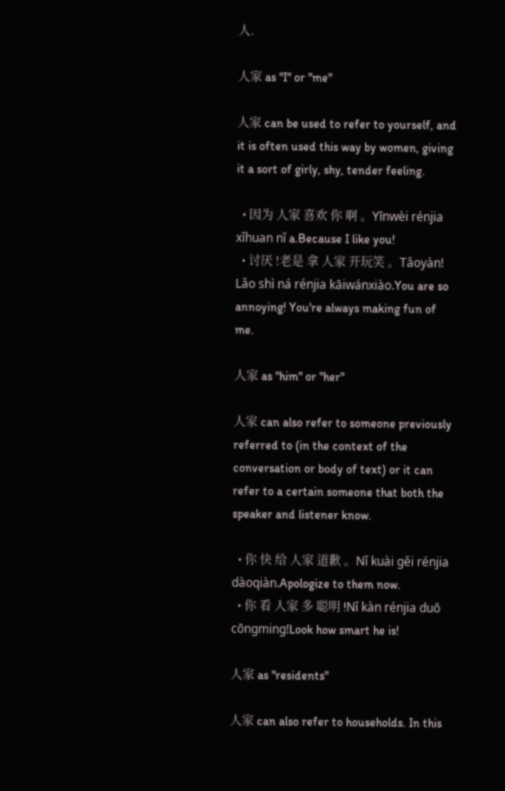人.

人家 as "I" or "me"

人家 can be used to refer to yourself, and it is often used this way by women, giving it a sort of girly, shy, tender feeling.

  • 因为 人家 喜欢 你 啊 。Yīnwèi rénjia xǐhuan nǐ a.Because I like you!
  • 讨厌 !老是 拿 人家 开玩笑 。Tǎoyàn! Lǎo shì ná rénjia kāiwánxiào.You are so annoying! You're always making fun of me.

人家 as "him" or "her"

人家 can also refer to someone previously referred to (in the context of the conversation or body of text) or it can refer to a certain someone that both the speaker and listener know.

  • 你 快 给 人家 道歉 。Nǐ kuài gěi rénjia dàoqiàn.Apologize to them now.
  • 你 看 人家 多 聪明 !Nǐ kàn rénjia duō cōngming!Look how smart he is!

人家 as "residents"

人家 can also refer to households. In this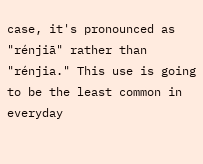case, it's pronounced as "rénjiā" rather than "rénjia." This use is going to be the least common in everyday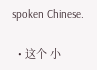spoken Chinese.

  • 这个 小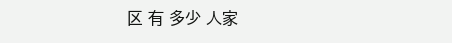区 有 多少 人家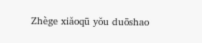Zhège xiǎoqū yǒu duōshao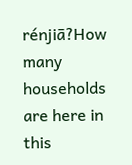rénjiā?How many households are here in this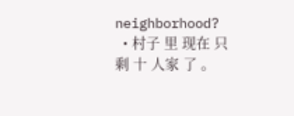neighborhood?
  • 村子 里 现在 只 剩 十 人家 了 。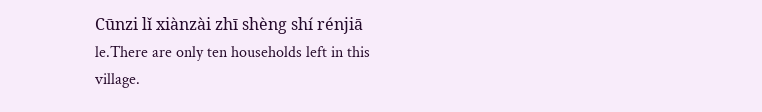Cūnzi lǐ xiànzài zhī shèng shí rénjiā le.There are only ten households left in this village.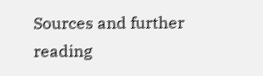Sources and further reading